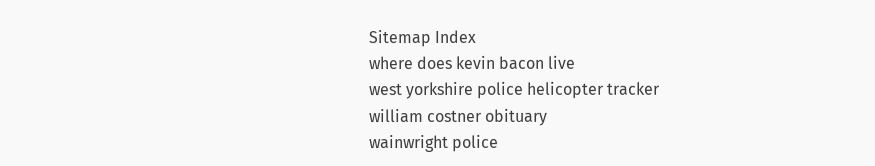Sitemap Index
where does kevin bacon live
west yorkshire police helicopter tracker
william costner obituary
wainwright police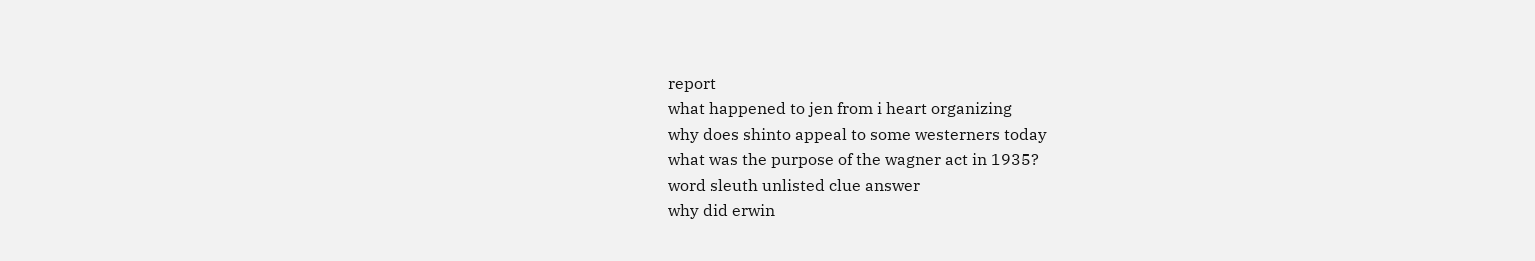report
what happened to jen from i heart organizing
why does shinto appeal to some westerners today
what was the purpose of the wagner act in 1935?
word sleuth unlisted clue answer
why did erwin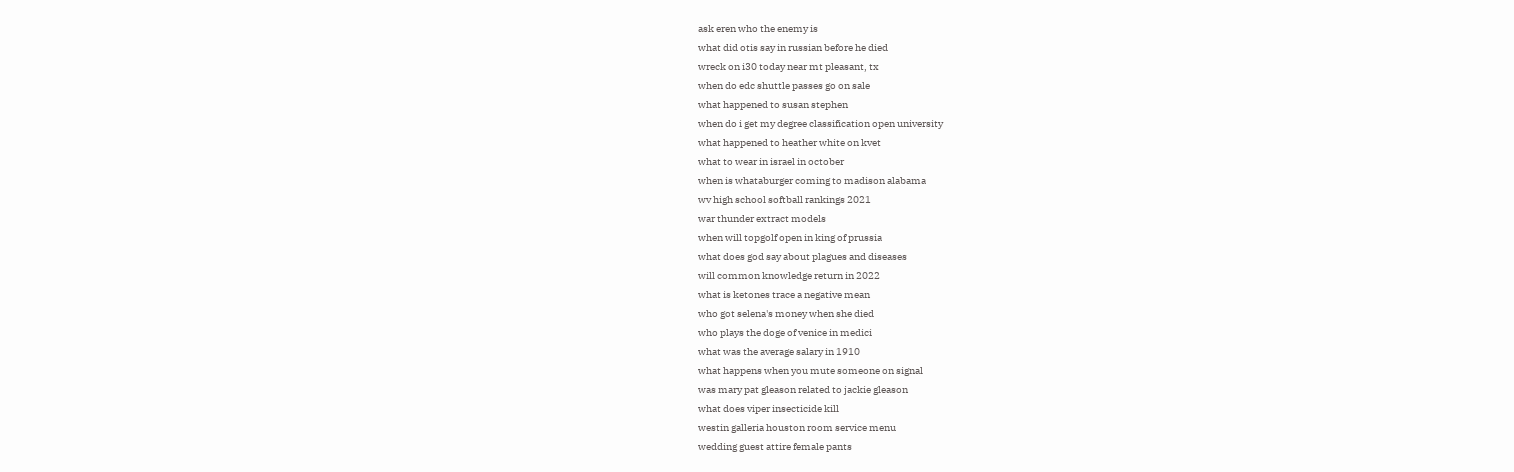ask eren who the enemy is
what did otis say in russian before he died
wreck on i30 today near mt pleasant, tx
when do edc shuttle passes go on sale
what happened to susan stephen
when do i get my degree classification open university
what happened to heather white on kvet
what to wear in israel in october
when is whataburger coming to madison alabama
wv high school softball rankings 2021
war thunder extract models
when will topgolf open in king of prussia
what does god say about plagues and diseases
will common knowledge return in 2022
what is ketones trace a negative mean
who got selena's money when she died
who plays the doge of venice in medici
what was the average salary in 1910
what happens when you mute someone on signal
was mary pat gleason related to jackie gleason
what does viper insecticide kill
westin galleria houston room service menu
wedding guest attire female pants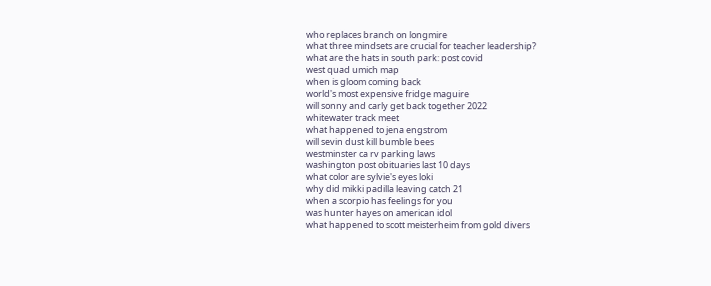who replaces branch on longmire
what three mindsets are crucial for teacher leadership?
what are the hats in south park: post covid
west quad umich map
when is gloom coming back
world's most expensive fridge maguire
will sonny and carly get back together 2022
whitewater track meet
what happened to jena engstrom
will sevin dust kill bumble bees
westminster ca rv parking laws
washington post obituaries last 10 days
what color are sylvie's eyes loki
why did mikki padilla leaving catch 21
when a scorpio has feelings for you
was hunter hayes on american idol
what happened to scott meisterheim from gold divers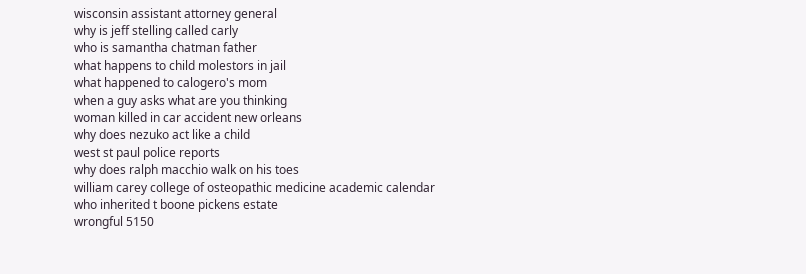wisconsin assistant attorney general
why is jeff stelling called carly
who is samantha chatman father
what happens to child molestors in jail
what happened to calogero's mom
when a guy asks what are you thinking
woman killed in car accident new orleans
why does nezuko act like a child
west st paul police reports
why does ralph macchio walk on his toes
william carey college of osteopathic medicine academic calendar
who inherited t boone pickens estate
wrongful 5150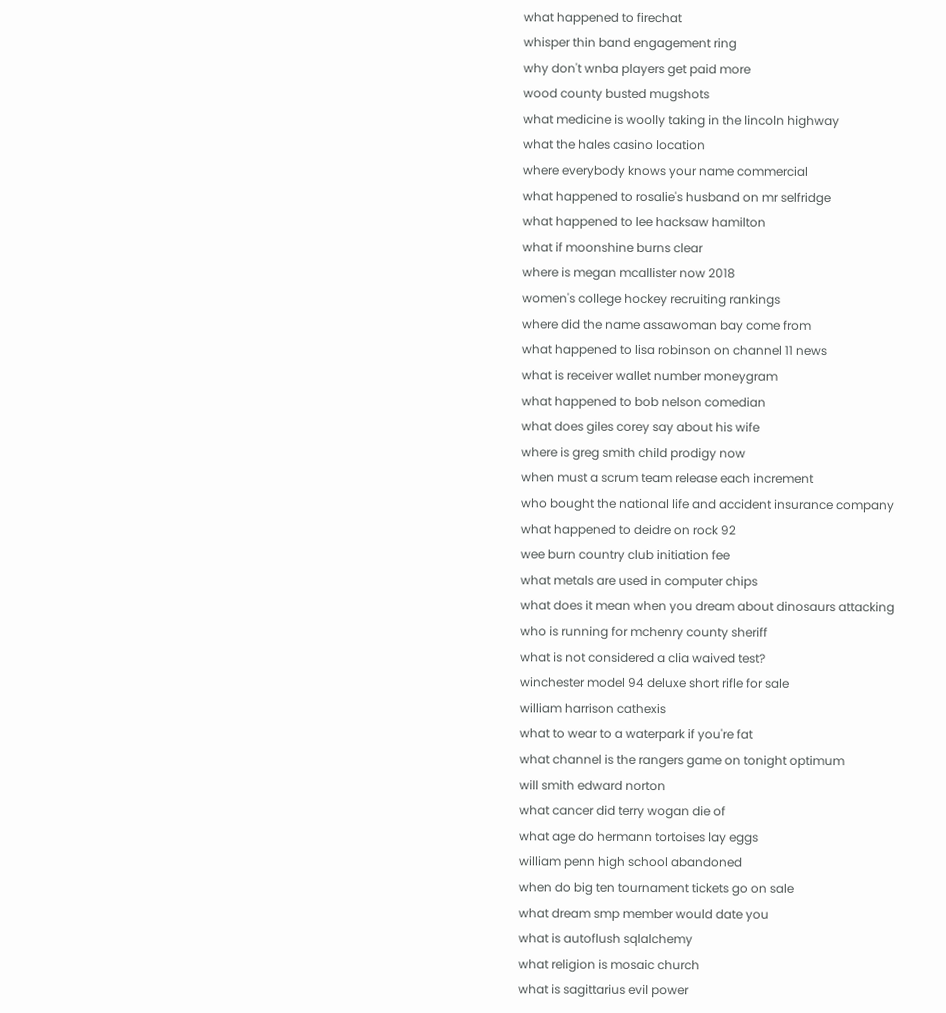what happened to firechat
whisper thin band engagement ring
why don't wnba players get paid more
wood county busted mugshots
what medicine is woolly taking in the lincoln highway
what the hales casino location
where everybody knows your name commercial
what happened to rosalie's husband on mr selfridge
what happened to lee hacksaw hamilton
what if moonshine burns clear
where is megan mcallister now 2018
women's college hockey recruiting rankings
where did the name assawoman bay come from
what happened to lisa robinson on channel 11 news
what is receiver wallet number moneygram
what happened to bob nelson comedian
what does giles corey say about his wife
where is greg smith child prodigy now
when must a scrum team release each increment
who bought the national life and accident insurance company
what happened to deidre on rock 92
wee burn country club initiation fee
what metals are used in computer chips
what does it mean when you dream about dinosaurs attacking
who is running for mchenry county sheriff
what is not considered a clia waived test?
winchester model 94 deluxe short rifle for sale
william harrison cathexis
what to wear to a waterpark if you're fat
what channel is the rangers game on tonight optimum
will smith edward norton
what cancer did terry wogan die of
what age do hermann tortoises lay eggs
william penn high school abandoned
when do big ten tournament tickets go on sale
what dream smp member would date you
what is autoflush sqlalchemy
what religion is mosaic church
what is sagittarius evil power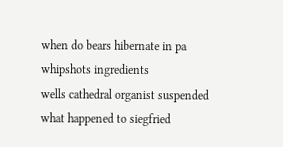when do bears hibernate in pa
whipshots ingredients
wells cathedral organist suspended
what happened to siegfried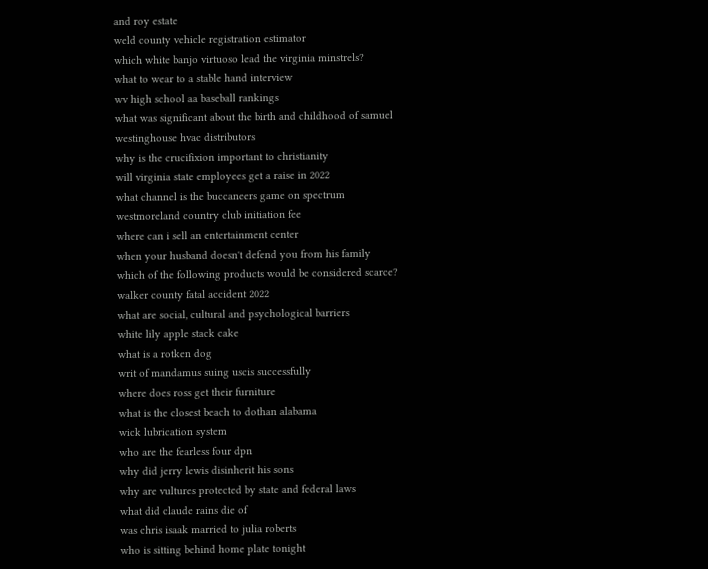and roy estate
weld county vehicle registration estimator
which white banjo virtuoso lead the virginia minstrels?
what to wear to a stable hand interview
wv high school aa baseball rankings
what was significant about the birth and childhood of samuel
westinghouse hvac distributors
why is the crucifixion important to christianity
will virginia state employees get a raise in 2022
what channel is the buccaneers game on spectrum
westmoreland country club initiation fee
where can i sell an entertainment center
when your husband doesn't defend you from his family
which of the following products would be considered scarce?
walker county fatal accident 2022
what are social, cultural and psychological barriers
white lily apple stack cake
what is a rotken dog
writ of mandamus suing uscis successfully
where does ross get their furniture
what is the closest beach to dothan alabama
wick lubrication system
who are the fearless four dpn
why did jerry lewis disinherit his sons
why are vultures protected by state and federal laws
what did claude rains die of
was chris isaak married to julia roberts
who is sitting behind home plate tonight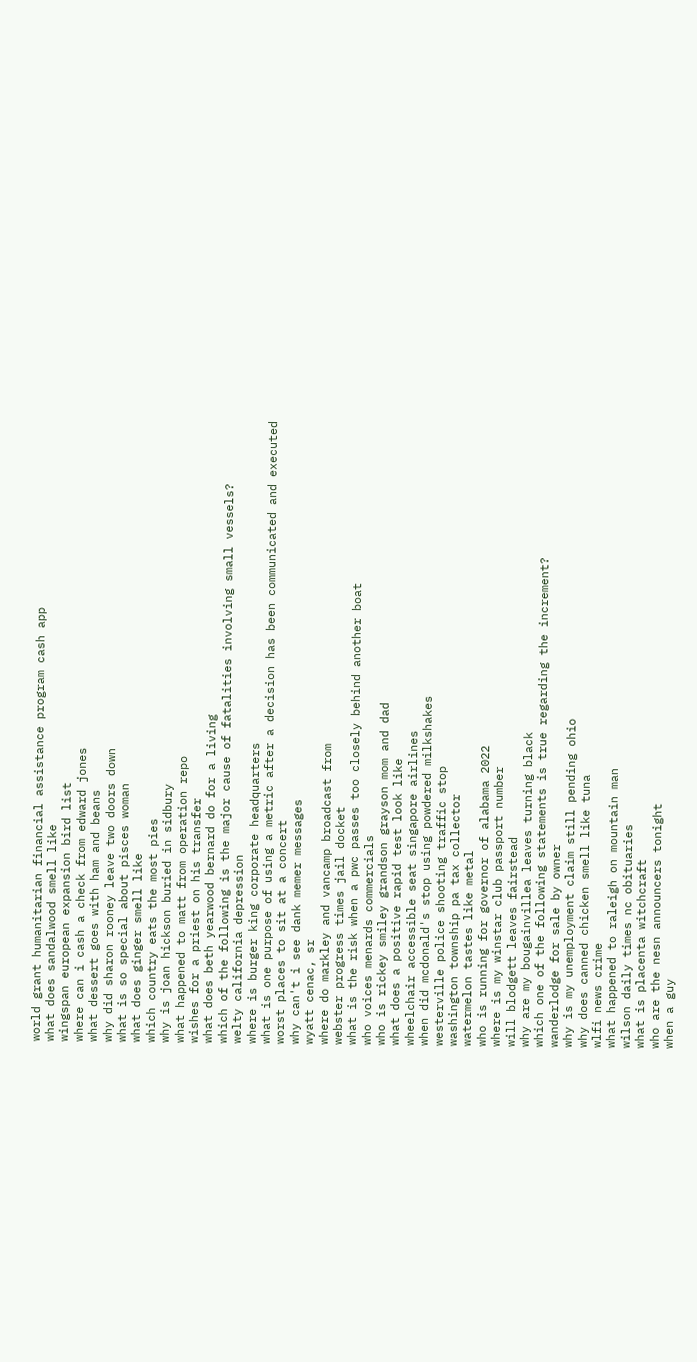world grant humanitarian financial assistance program cash app
what does sandalwood smell like
wingspan european expansion bird list
where can i cash a check from edward jones
what dessert goes with ham and beans
why did sharon rooney leave two doors down
what is so special about pisces woman
what does ginger smell like
which country eats the most pies
why is joan hickson buried in sidbury
what happened to matt from operation repo
wishes for a priest on his transfer
what does beth yearwood bernard do for a living
which of the following is the major cause of fatalities involving small vessels?
welty california depression
where is burger king corporate headquarters
what is one purpose of using a metric after a decision has been communicated and executed
worst places to sit at a concert
why can't i see dank memer messages
wyatt cenac, sr
where do markley and vancamp broadcast from
webster progress times jail docket
what is the risk when a pwc passes too closely behind another boat
who voices menards commercials
who is rickey smiley grandson grayson mom and dad
what does a positive rapid test look like
wheelchair accessible seat singapore airlines
when did mcdonald's stop using powdered milkshakes
westerville police shooting traffic stop
washington township pa tax collector
watermelon tastes like metal
who is running for governor of alabama 2022
where is my winstar club passport number
will blodgett leaves fairstead
why are my bougainvillea leaves turning black
which one of the following statements is true regarding the increment?
wanderlodge for sale by owner
why is my unemployment claim still pending ohio
why does canned chicken smell like tuna
wlfi news crime
what happened to raleigh on mountain man
wilson daily times nc obituaries
what is placenta witchcraft
who are the nesn announcers tonight
when a guy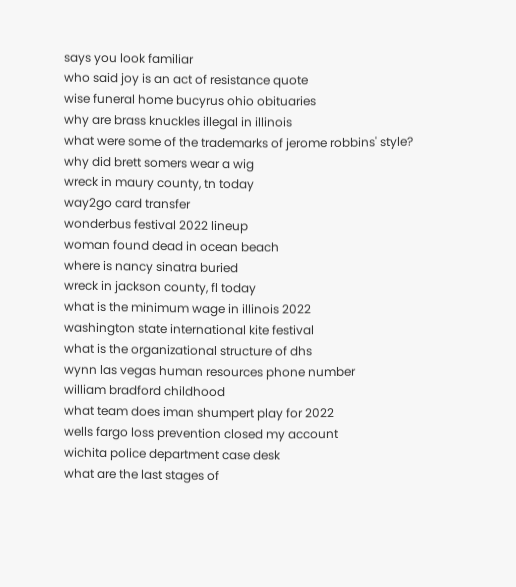says you look familiar
who said joy is an act of resistance quote
wise funeral home bucyrus ohio obituaries
why are brass knuckles illegal in illinois
what were some of the trademarks of jerome robbins' style?
why did brett somers wear a wig
wreck in maury county, tn today
way2go card transfer
wonderbus festival 2022 lineup
woman found dead in ocean beach
where is nancy sinatra buried
wreck in jackson county, fl today
what is the minimum wage in illinois 2022
washington state international kite festival
what is the organizational structure of dhs
wynn las vegas human resources phone number
william bradford childhood
what team does iman shumpert play for 2022
wells fargo loss prevention closed my account
wichita police department case desk
what are the last stages of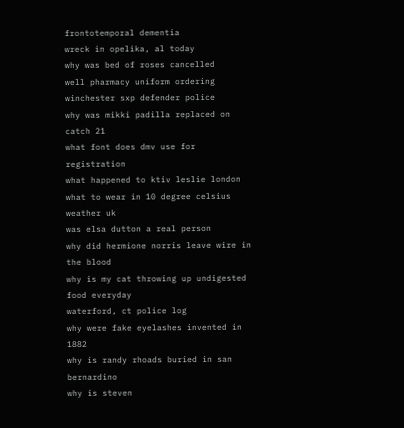frontotemporal dementia
wreck in opelika, al today
why was bed of roses cancelled
well pharmacy uniform ordering
winchester sxp defender police
why was mikki padilla replaced on catch 21
what font does dmv use for registration
what happened to ktiv leslie london
what to wear in 10 degree celsius weather uk
was elsa dutton a real person
why did hermione norris leave wire in the blood
why is my cat throwing up undigested food everyday
waterford, ct police log
why were fake eyelashes invented in 1882
why is randy rhoads buried in san bernardino
why is steven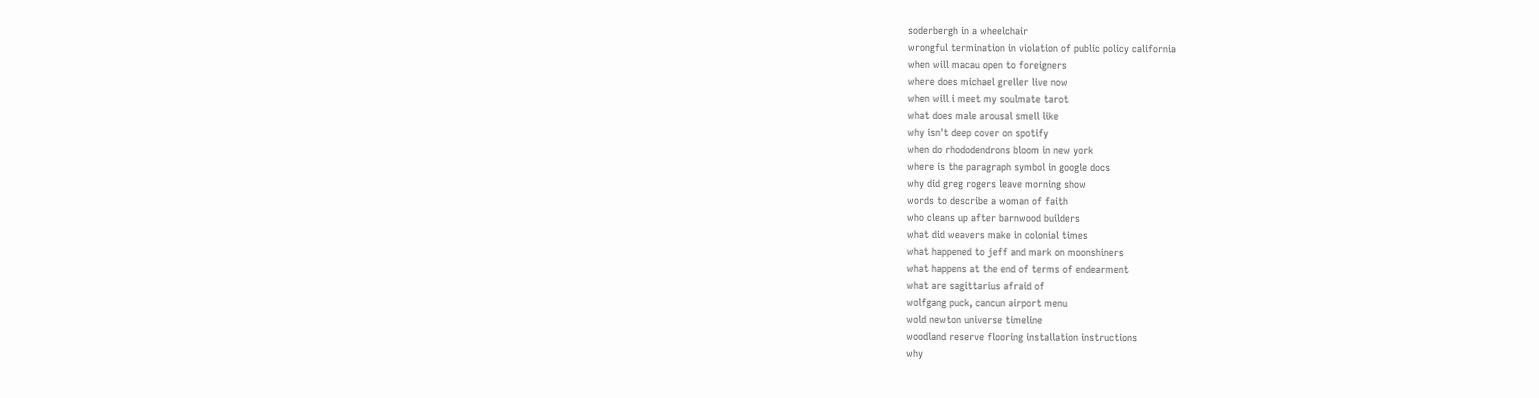soderbergh in a wheelchair
wrongful termination in violation of public policy california
when will macau open to foreigners
where does michael greller live now
when will i meet my soulmate tarot
what does male arousal smell like
why isn't deep cover on spotify
when do rhododendrons bloom in new york
where is the paragraph symbol in google docs
why did greg rogers leave morning show
words to describe a woman of faith
who cleans up after barnwood builders
what did weavers make in colonial times
what happened to jeff and mark on moonshiners
what happens at the end of terms of endearment
what are sagittarius afraid of
wolfgang puck, cancun airport menu
wold newton universe timeline
woodland reserve flooring installation instructions
why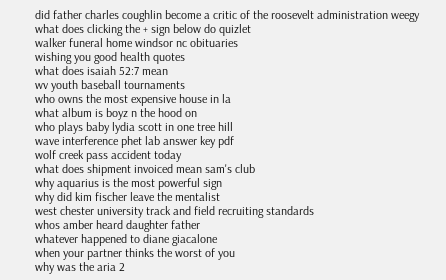did father charles coughlin become a critic of the roosevelt administration weegy
what does clicking the + sign below do quizlet
walker funeral home windsor nc obituaries
wishing you good health quotes
what does isaiah 52:7 mean
wv youth baseball tournaments
who owns the most expensive house in la
what album is boyz n the hood on
who plays baby lydia scott in one tree hill
wave interference phet lab answer key pdf
wolf creek pass accident today
what does shipment invoiced mean sam's club
why aquarius is the most powerful sign
why did kim fischer leave the mentalist
west chester university track and field recruiting standards
whos amber heard daughter father
whatever happened to diane giacalone
when your partner thinks the worst of you
why was the aria 2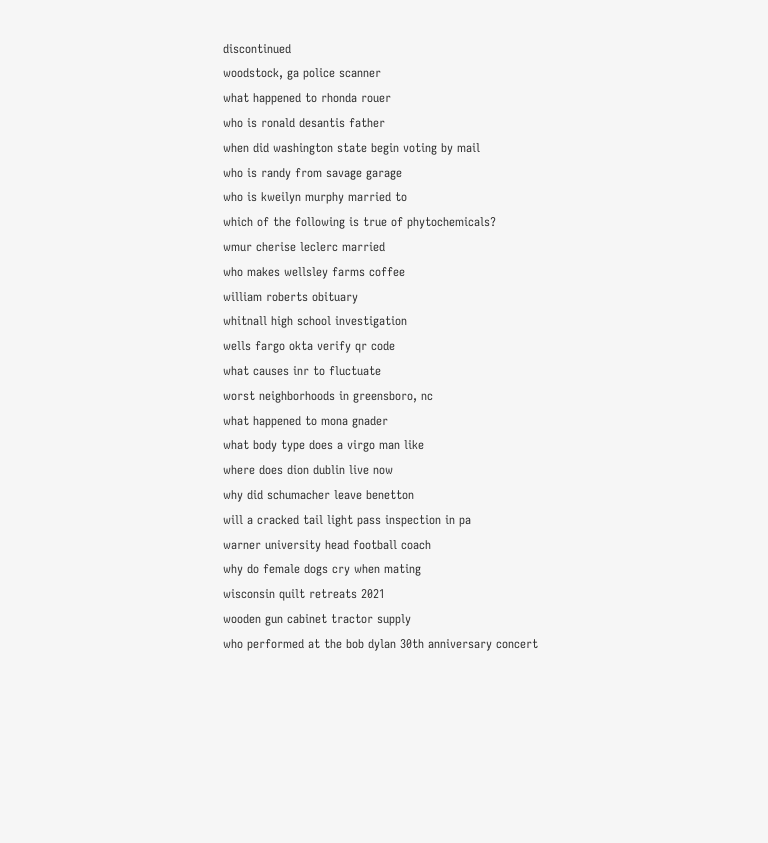discontinued
woodstock, ga police scanner
what happened to rhonda rouer
who is ronald desantis father
when did washington state begin voting by mail
who is randy from savage garage
who is kweilyn murphy married to
which of the following is true of phytochemicals?
wmur cherise leclerc married
who makes wellsley farms coffee
william roberts obituary
whitnall high school investigation
wells fargo okta verify qr code
what causes inr to fluctuate
worst neighborhoods in greensboro, nc
what happened to mona gnader
what body type does a virgo man like
where does dion dublin live now
why did schumacher leave benetton
will a cracked tail light pass inspection in pa
warner university head football coach
why do female dogs cry when mating
wisconsin quilt retreats 2021
wooden gun cabinet tractor supply
who performed at the bob dylan 30th anniversary concert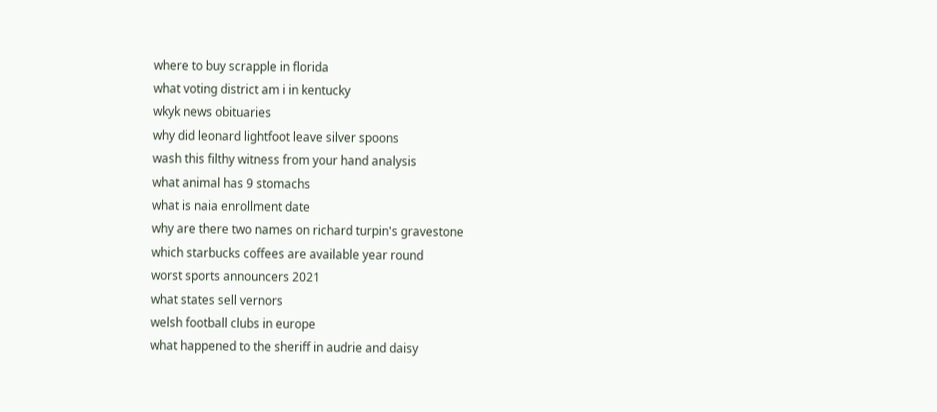where to buy scrapple in florida
what voting district am i in kentucky
wkyk news obituaries
why did leonard lightfoot leave silver spoons
wash this filthy witness from your hand analysis
what animal has 9 stomachs
what is naia enrollment date
why are there two names on richard turpin's gravestone
which starbucks coffees are available year round
worst sports announcers 2021
what states sell vernors
welsh football clubs in europe
what happened to the sheriff in audrie and daisy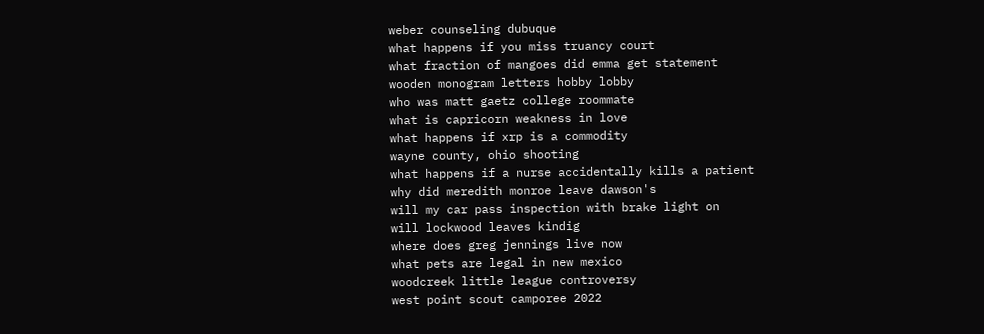weber counseling dubuque
what happens if you miss truancy court
what fraction of mangoes did emma get statement
wooden monogram letters hobby lobby
who was matt gaetz college roommate
what is capricorn weakness in love
what happens if xrp is a commodity
wayne county, ohio shooting
what happens if a nurse accidentally kills a patient
why did meredith monroe leave dawson's
will my car pass inspection with brake light on
will lockwood leaves kindig
where does greg jennings live now
what pets are legal in new mexico
woodcreek little league controversy
west point scout camporee 2022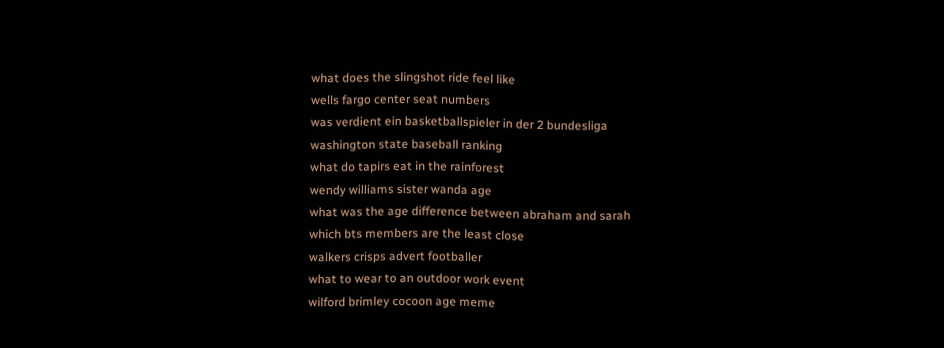what does the slingshot ride feel like
wells fargo center seat numbers
was verdient ein basketballspieler in der 2 bundesliga
washington state baseball ranking
what do tapirs eat in the rainforest
wendy williams sister wanda age
what was the age difference between abraham and sarah
which bts members are the least close
walkers crisps advert footballer
what to wear to an outdoor work event
wilford brimley cocoon age meme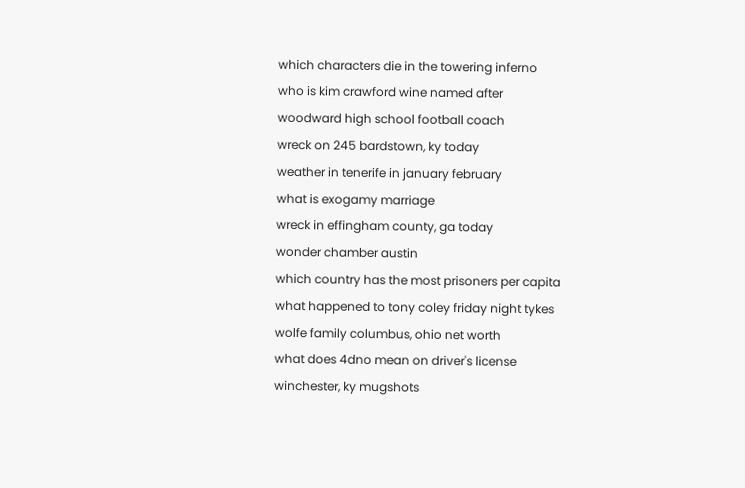which characters die in the towering inferno
who is kim crawford wine named after
woodward high school football coach
wreck on 245 bardstown, ky today
weather in tenerife in january february
what is exogamy marriage
wreck in effingham county, ga today
wonder chamber austin
which country has the most prisoners per capita
what happened to tony coley friday night tykes
wolfe family columbus, ohio net worth
what does 4dno mean on driver's license
winchester, ky mugshots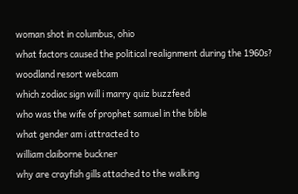woman shot in columbus, ohio
what factors caused the political realignment during the 1960s?
woodland resort webcam
which zodiac sign will i marry quiz buzzfeed
who was the wife of prophet samuel in the bible
what gender am i attracted to
william claiborne buckner
why are crayfish gills attached to the walking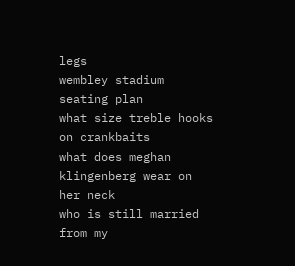legs
wembley stadium seating plan
what size treble hooks on crankbaits
what does meghan klingenberg wear on her neck
who is still married from my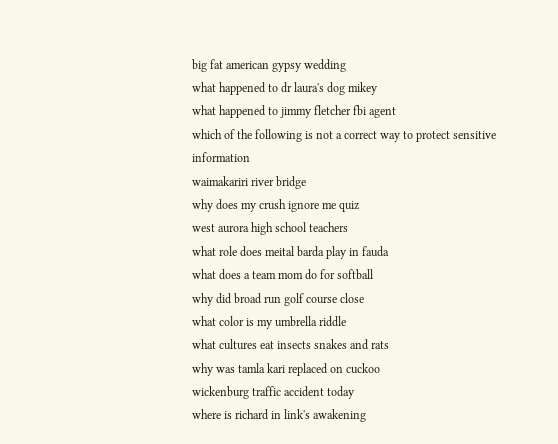big fat american gypsy wedding
what happened to dr laura's dog mikey
what happened to jimmy fletcher fbi agent
which of the following is not a correct way to protect sensitive information
waimakariri river bridge
why does my crush ignore me quiz
west aurora high school teachers
what role does meital barda play in fauda
what does a team mom do for softball
why did broad run golf course close
what color is my umbrella riddle
what cultures eat insects snakes and rats
why was tamla kari replaced on cuckoo
wickenburg traffic accident today
where is richard in link's awakening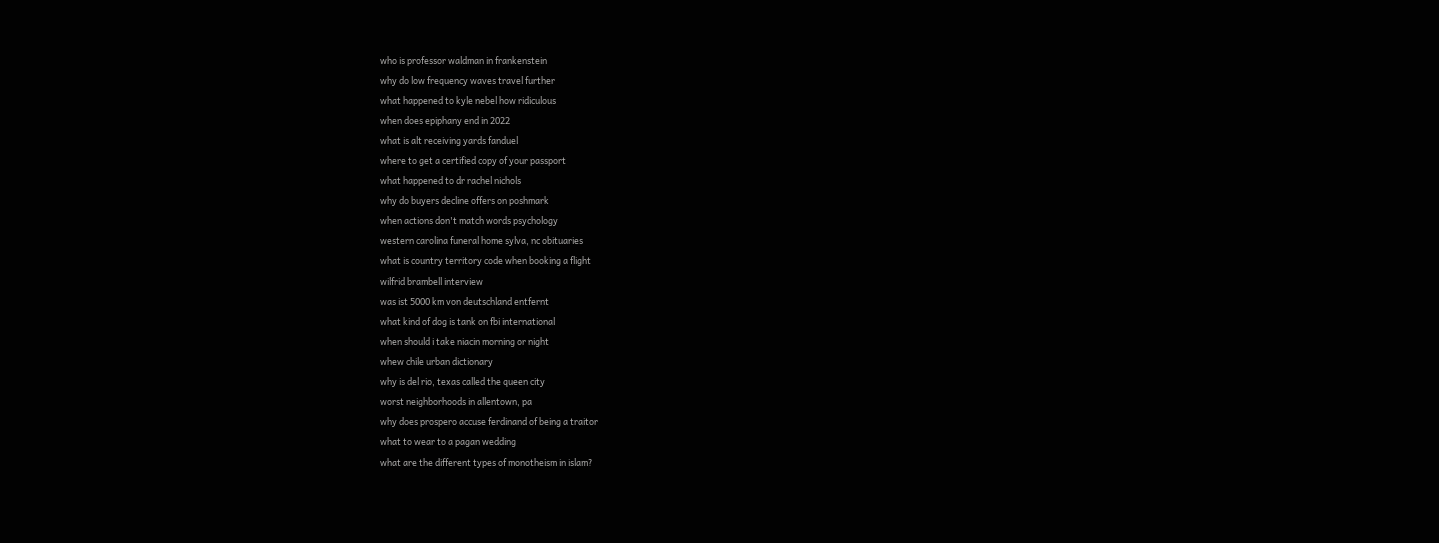who is professor waldman in frankenstein
why do low frequency waves travel further
what happened to kyle nebel how ridiculous
when does epiphany end in 2022
what is alt receiving yards fanduel
where to get a certified copy of your passport
what happened to dr rachel nichols
why do buyers decline offers on poshmark
when actions don't match words psychology
western carolina funeral home sylva, nc obituaries
what is country territory code when booking a flight
wilfrid brambell interview
was ist 5000 km von deutschland entfernt
what kind of dog is tank on fbi international
when should i take niacin morning or night
whew chile urban dictionary
why is del rio, texas called the queen city
worst neighborhoods in allentown, pa
why does prospero accuse ferdinand of being a traitor
what to wear to a pagan wedding
what are the different types of monotheism in islam?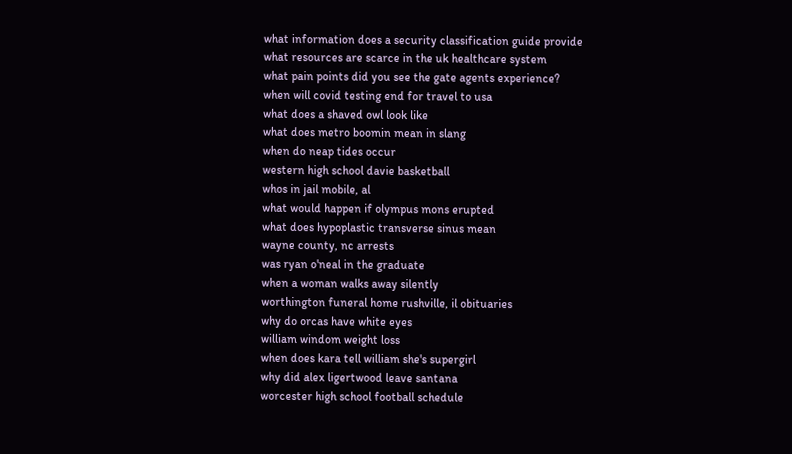what information does a security classification guide provide
what resources are scarce in the uk healthcare system
what pain points did you see the gate agents experience?
when will covid testing end for travel to usa
what does a shaved owl look like
what does metro boomin mean in slang
when do neap tides occur
western high school davie basketball
whos in jail mobile, al
what would happen if olympus mons erupted
what does hypoplastic transverse sinus mean
wayne county, nc arrests
was ryan o'neal in the graduate
when a woman walks away silently
worthington funeral home rushville, il obituaries
why do orcas have white eyes
william windom weight loss
when does kara tell william she's supergirl
why did alex ligertwood leave santana
worcester high school football schedule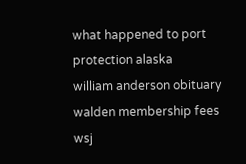what happened to port protection alaska
william anderson obituary
walden membership fees
wsj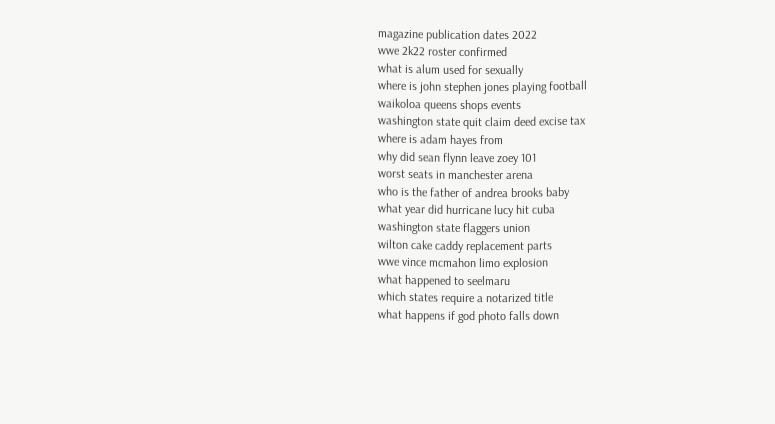magazine publication dates 2022
wwe 2k22 roster confirmed
what is alum used for sexually
where is john stephen jones playing football
waikoloa queens shops events
washington state quit claim deed excise tax
where is adam hayes from
why did sean flynn leave zoey 101
worst seats in manchester arena
who is the father of andrea brooks baby
what year did hurricane lucy hit cuba
washington state flaggers union
wilton cake caddy replacement parts
wwe vince mcmahon limo explosion
what happened to seelmaru
which states require a notarized title
what happens if god photo falls down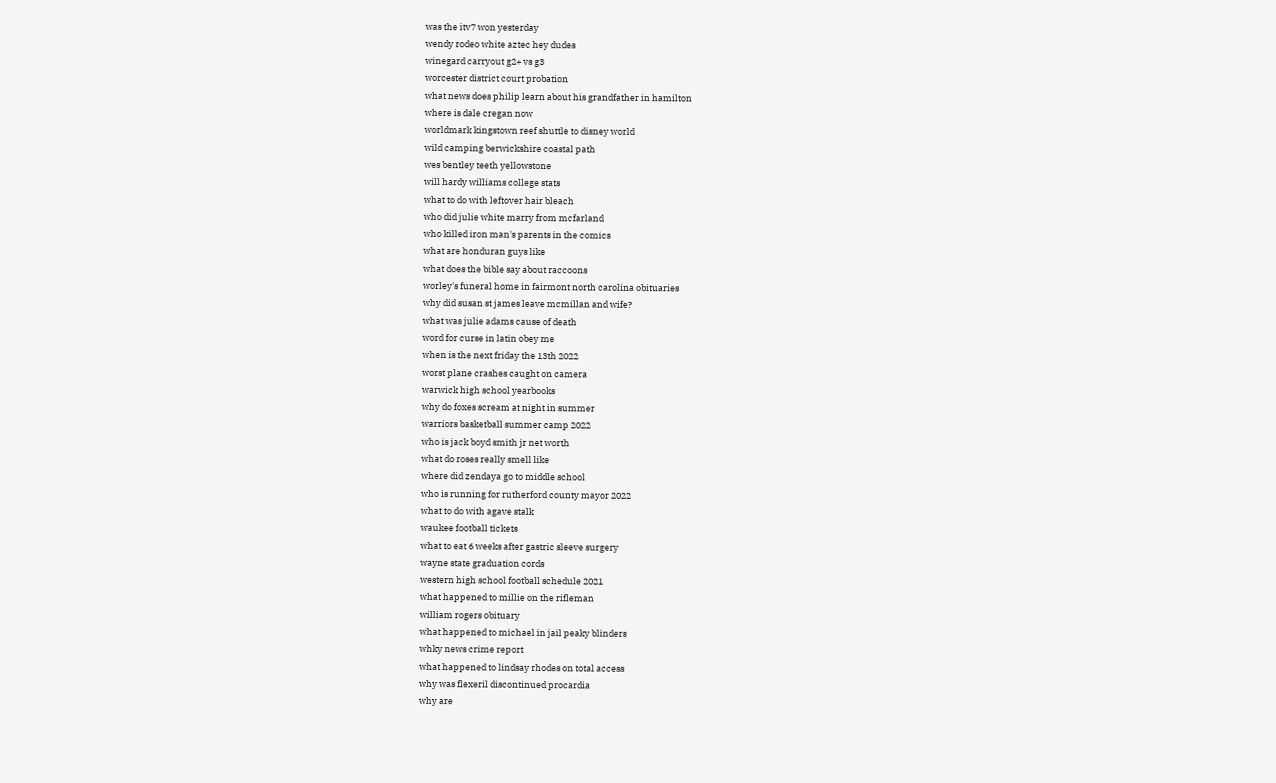was the itv7 won yesterday
wendy rodeo white aztec hey dudes
winegard carryout g2+ vs g3
worcester district court probation
what news does philip learn about his grandfather in hamilton
where is dale cregan now
worldmark kingstown reef shuttle to disney world
wild camping berwickshire coastal path
wes bentley teeth yellowstone
will hardy williams college stats
what to do with leftover hair bleach
who did julie white marry from mcfarland
who killed iron man's parents in the comics
what are honduran guys like
what does the bible say about raccoons
worley's funeral home in fairmont north carolina obituaries
why did susan st james leave mcmillan and wife?
what was julie adams cause of death
word for curse in latin obey me
when is the next friday the 13th 2022
worst plane crashes caught on camera
warwick high school yearbooks
why do foxes scream at night in summer
warriors basketball summer camp 2022
who is jack boyd smith jr net worth
what do roses really smell like
where did zendaya go to middle school
who is running for rutherford county mayor 2022
what to do with agave stalk
waukee football tickets
what to eat 6 weeks after gastric sleeve surgery
wayne state graduation cords
western high school football schedule 2021
what happened to millie on the rifleman
william rogers obituary
what happened to michael in jail peaky blinders
whky news crime report
what happened to lindsay rhodes on total access
why was flexeril discontinued procardia
why are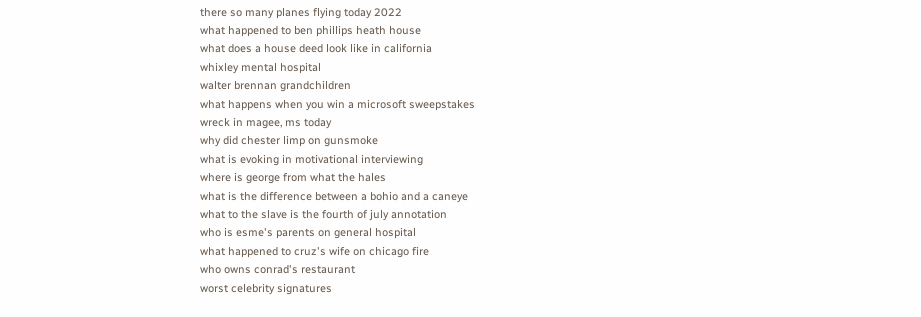there so many planes flying today 2022
what happened to ben phillips heath house
what does a house deed look like in california
whixley mental hospital
walter brennan grandchildren
what happens when you win a microsoft sweepstakes
wreck in magee, ms today
why did chester limp on gunsmoke
what is evoking in motivational interviewing
where is george from what the hales
what is the difference between a bohio and a caneye
what to the slave is the fourth of july annotation
who is esme's parents on general hospital
what happened to cruz's wife on chicago fire
who owns conrad's restaurant
worst celebrity signatures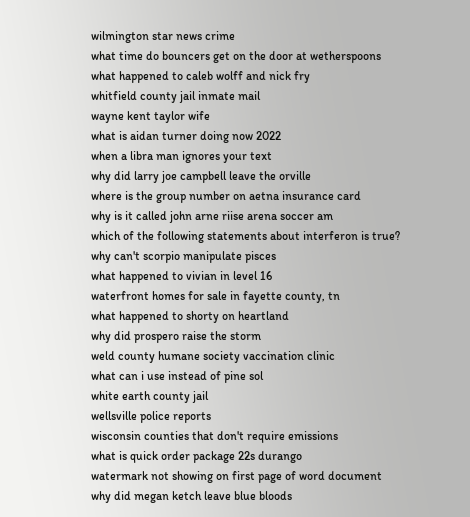wilmington star news crime
what time do bouncers get on the door at wetherspoons
what happened to caleb wolff and nick fry
whitfield county jail inmate mail
wayne kent taylor wife
what is aidan turner doing now 2022
when a libra man ignores your text
why did larry joe campbell leave the orville
where is the group number on aetna insurance card
why is it called john arne riise arena soccer am
which of the following statements about interferon is true?
why can't scorpio manipulate pisces
what happened to vivian in level 16
waterfront homes for sale in fayette county, tn
what happened to shorty on heartland
why did prospero raise the storm
weld county humane society vaccination clinic
what can i use instead of pine sol
white earth county jail
wellsville police reports
wisconsin counties that don't require emissions
what is quick order package 22s durango
watermark not showing on first page of word document
why did megan ketch leave blue bloods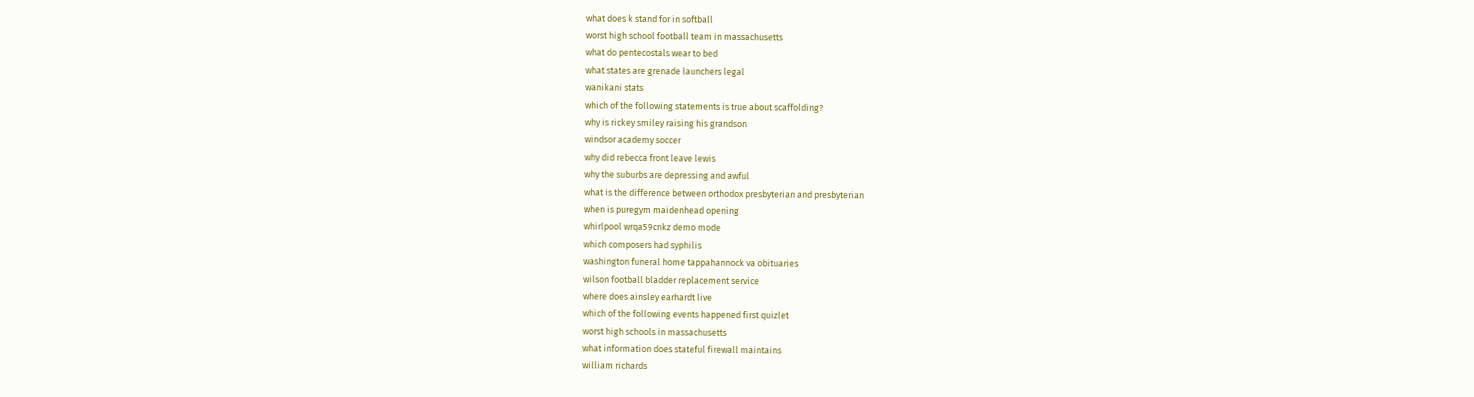what does k stand for in softball
worst high school football team in massachusetts
what do pentecostals wear to bed
what states are grenade launchers legal
wanikani stats
which of the following statements is true about scaffolding?
why is rickey smiley raising his grandson
windsor academy soccer
why did rebecca front leave lewis
why the suburbs are depressing and awful
what is the difference between orthodox presbyterian and presbyterian
when is puregym maidenhead opening
whirlpool wrqa59cnkz demo mode
which composers had syphilis
washington funeral home tappahannock va obituaries
wilson football bladder replacement service
where does ainsley earhardt live
which of the following events happened first quizlet
worst high schools in massachusetts
what information does stateful firewall maintains
william richards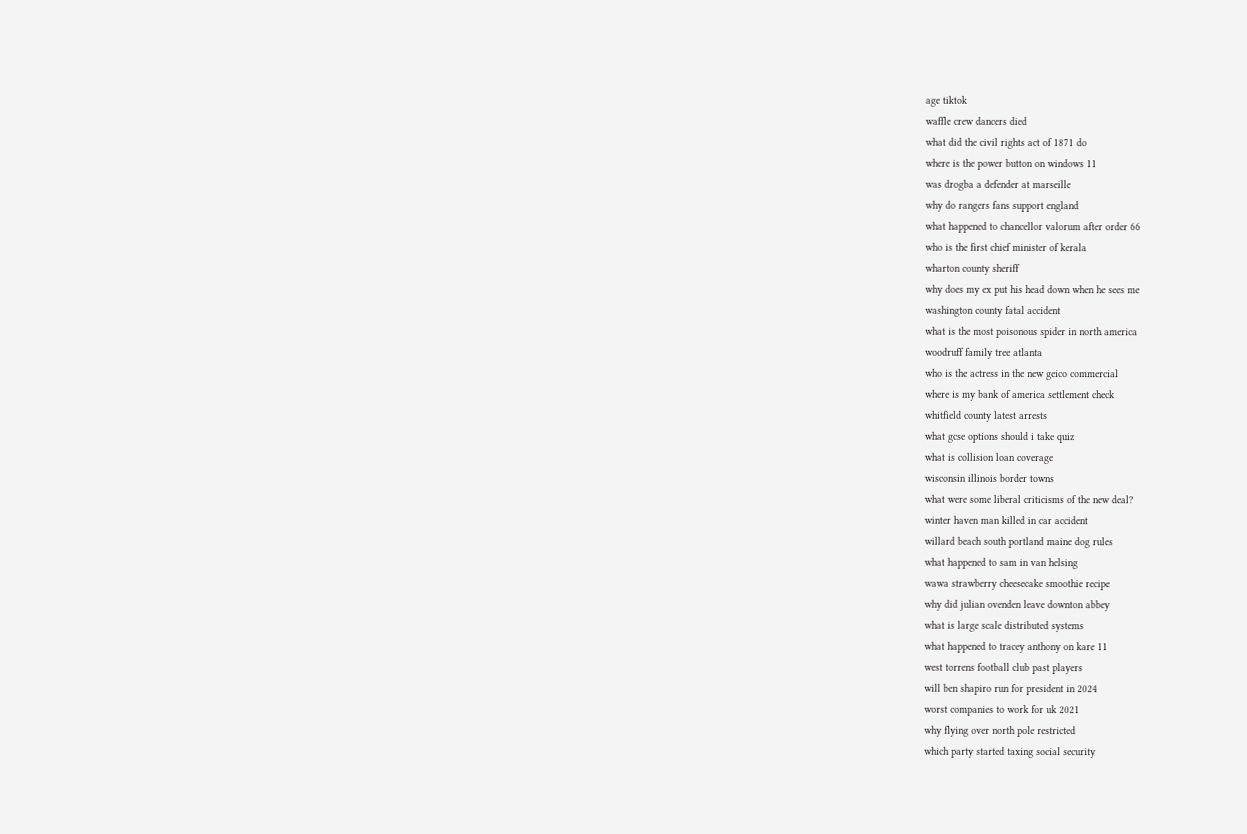age tiktok
waffle crew dancers died
what did the civil rights act of 1871 do
where is the power button on windows 11
was drogba a defender at marseille
why do rangers fans support england
what happened to chancellor valorum after order 66
who is the first chief minister of kerala
wharton county sheriff
why does my ex put his head down when he sees me
washington county fatal accident
what is the most poisonous spider in north america
woodruff family tree atlanta
who is the actress in the new geico commercial
where is my bank of america settlement check
whitfield county latest arrests
what gcse options should i take quiz
what is collision loan coverage
wisconsin illinois border towns
what were some liberal criticisms of the new deal?
winter haven man killed in car accident
willard beach south portland maine dog rules
what happened to sam in van helsing
wawa strawberry cheesecake smoothie recipe
why did julian ovenden leave downton abbey
what is large scale distributed systems
what happened to tracey anthony on kare 11
west torrens football club past players
will ben shapiro run for president in 2024
worst companies to work for uk 2021
why flying over north pole restricted
which party started taxing social security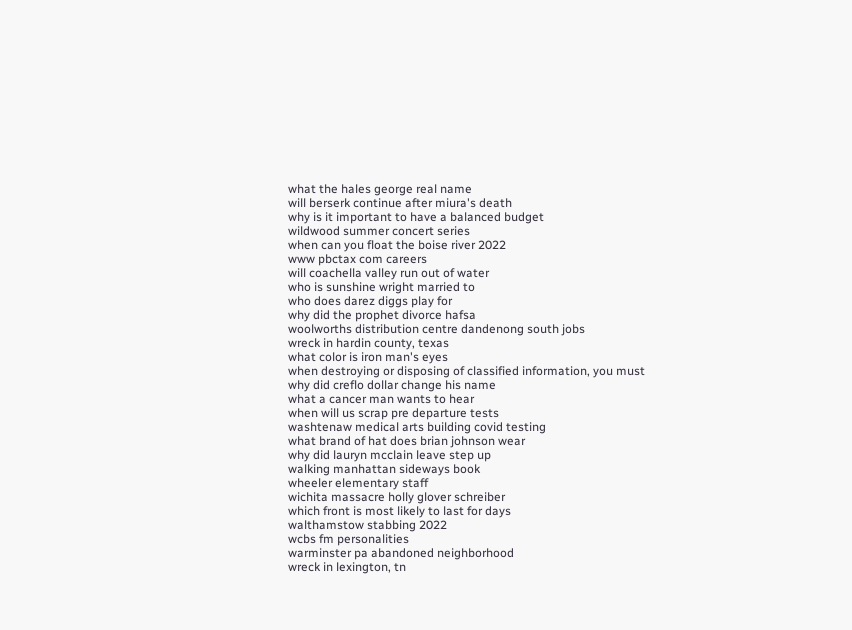what the hales george real name
will berserk continue after miura's death
why is it important to have a balanced budget
wildwood summer concert series
when can you float the boise river 2022
www pbctax com careers
will coachella valley run out of water
who is sunshine wright married to
who does darez diggs play for
why did the prophet divorce hafsa
woolworths distribution centre dandenong south jobs
wreck in hardin county, texas
what color is iron man's eyes
when destroying or disposing of classified information, you must
why did creflo dollar change his name
what a cancer man wants to hear
when will us scrap pre departure tests
washtenaw medical arts building covid testing
what brand of hat does brian johnson wear
why did lauryn mcclain leave step up
walking manhattan sideways book
wheeler elementary staff
wichita massacre holly glover schreiber
which front is most likely to last for days
walthamstow stabbing 2022
wcbs fm personalities
warminster pa abandoned neighborhood
wreck in lexington, tn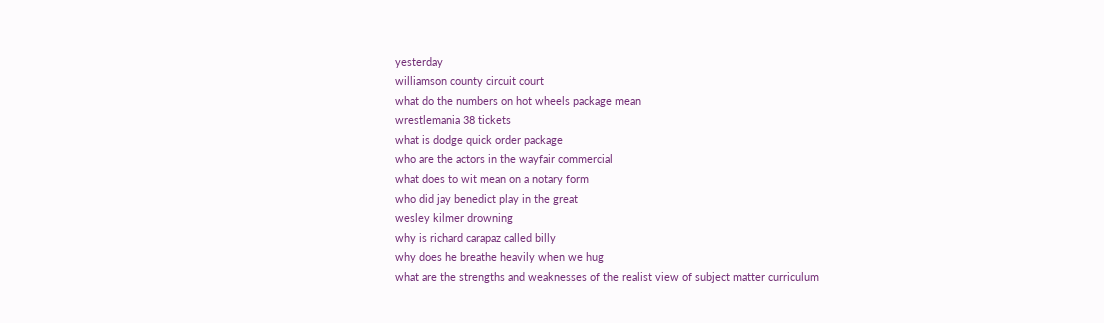yesterday
williamson county circuit court
what do the numbers on hot wheels package mean
wrestlemania 38 tickets
what is dodge quick order package
who are the actors in the wayfair commercial
what does to wit mean on a notary form
who did jay benedict play in the great
wesley kilmer drowning
why is richard carapaz called billy
why does he breathe heavily when we hug
what are the strengths and weaknesses of the realist view of subject matter curriculum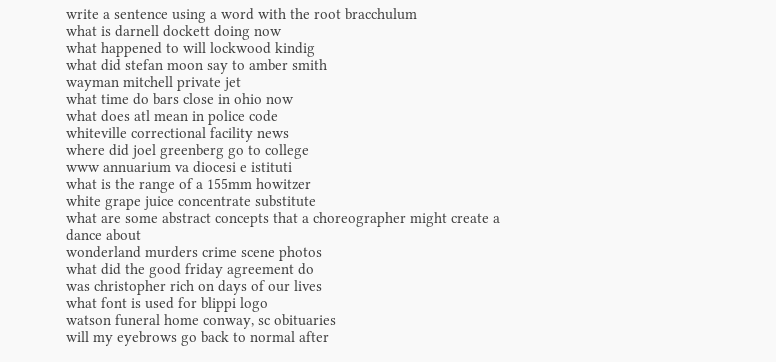write a sentence using a word with the root bracchulum
what is darnell dockett doing now
what happened to will lockwood kindig
what did stefan moon say to amber smith
wayman mitchell private jet
what time do bars close in ohio now
what does atl mean in police code
whiteville correctional facility news
where did joel greenberg go to college
www annuarium va diocesi e istituti
what is the range of a 155mm howitzer
white grape juice concentrate substitute
what are some abstract concepts that a choreographer might create a dance about
wonderland murders crime scene photos
what did the good friday agreement do
was christopher rich on days of our lives
what font is used for blippi logo
watson funeral home conway, sc obituaries
will my eyebrows go back to normal after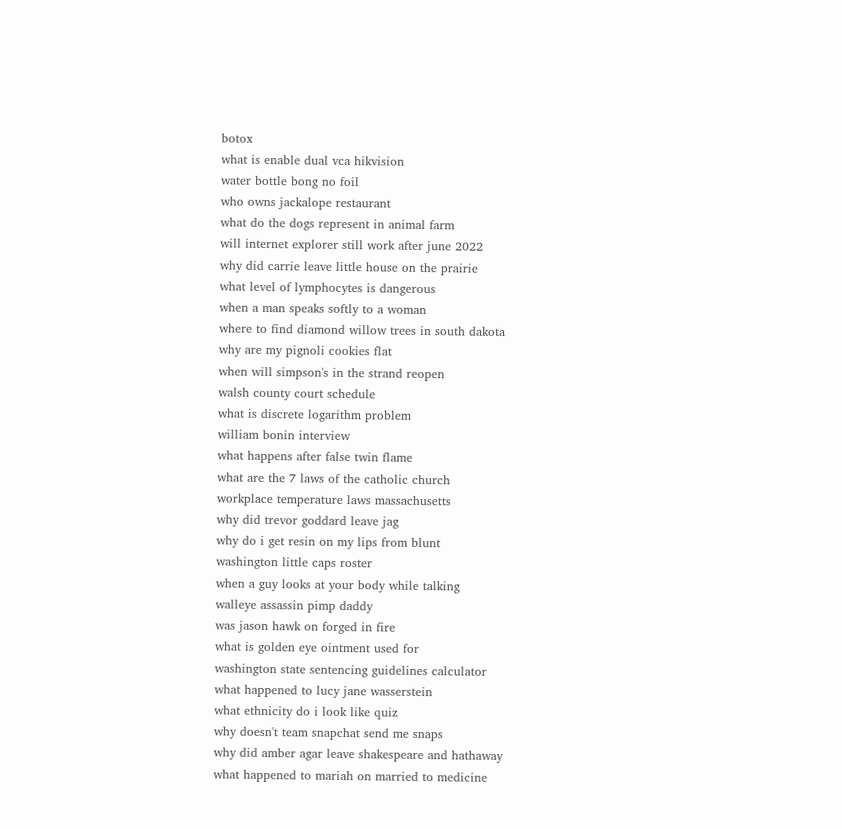botox
what is enable dual vca hikvision
water bottle bong no foil
who owns jackalope restaurant
what do the dogs represent in animal farm
will internet explorer still work after june 2022
why did carrie leave little house on the prairie
what level of lymphocytes is dangerous
when a man speaks softly to a woman
where to find diamond willow trees in south dakota
why are my pignoli cookies flat
when will simpson's in the strand reopen
walsh county court schedule
what is discrete logarithm problem
william bonin interview
what happens after false twin flame
what are the 7 laws of the catholic church
workplace temperature laws massachusetts
why did trevor goddard leave jag
why do i get resin on my lips from blunt
washington little caps roster
when a guy looks at your body while talking
walleye assassin pimp daddy
was jason hawk on forged in fire
what is golden eye ointment used for
washington state sentencing guidelines calculator
what happened to lucy jane wasserstein
what ethnicity do i look like quiz
why doesn't team snapchat send me snaps
why did amber agar leave shakespeare and hathaway
what happened to mariah on married to medicine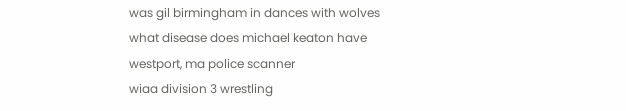was gil birmingham in dances with wolves
what disease does michael keaton have
westport, ma police scanner
wiaa division 3 wrestling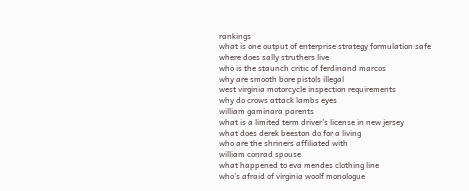rankings
what is one output of enterprise strategy formulation safe
where does sally struthers live
who is the staunch critic of ferdinand marcos
why are smooth bore pistols illegal
west virginia motorcycle inspection requirements
why do crows attack lambs eyes
william gaminara parents
what is a limited term driver's license in new jersey
what does derek beeston do for a living
who are the shriners affiliated with
william conrad spouse
what happened to eva mendes clothing line
who's afraid of virginia woolf monologue